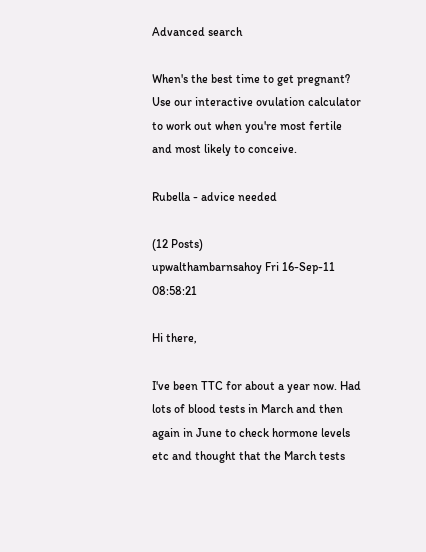Advanced search

When's the best time to get pregnant? Use our interactive ovulation calculator to work out when you're most fertile and most likely to conceive.

Rubella - advice needed

(12 Posts)
upwalthambarnsahoy Fri 16-Sep-11 08:58:21

Hi there,

I've been TTC for about a year now. Had lots of blood tests in March and then again in June to check hormone levels etc and thought that the March tests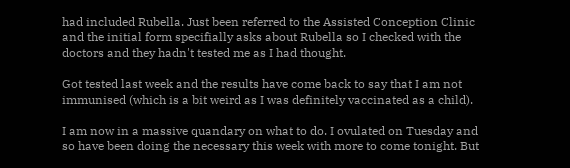had included Rubella. Just been referred to the Assisted Conception Clinic and the initial form specifially asks about Rubella so I checked with the doctors and they hadn't tested me as I had thought.

Got tested last week and the results have come back to say that I am not immunised (which is a bit weird as I was definitely vaccinated as a child).

I am now in a massive quandary on what to do. I ovulated on Tuesday and so have been doing the necessary this week with more to come tonight. But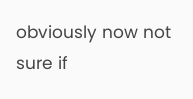obviously now not sure if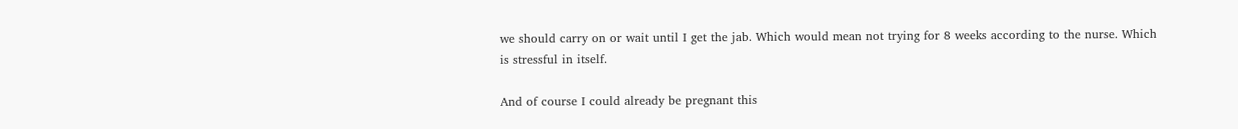we should carry on or wait until I get the jab. Which would mean not trying for 8 weeks according to the nurse. Which is stressful in itself.

And of course I could already be pregnant this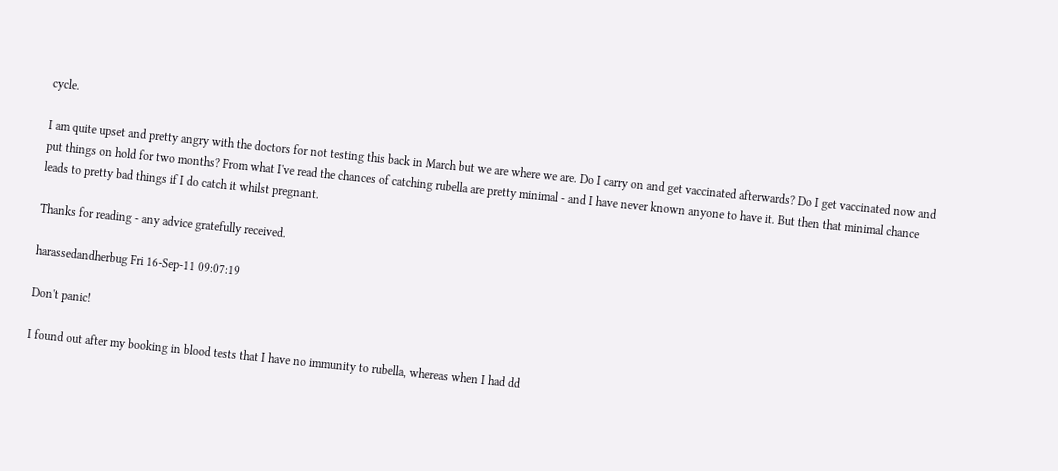cycle.

I am quite upset and pretty angry with the doctors for not testing this back in March but we are where we are. Do I carry on and get vaccinated afterwards? Do I get vaccinated now and put things on hold for two months? From what I've read the chances of catching rubella are pretty minimal - and I have never known anyone to have it. But then that minimal chance leads to pretty bad things if I do catch it whilst pregnant.

Thanks for reading - any advice gratefully received.

harassedandherbug Fri 16-Sep-11 09:07:19

Don't panic!

I found out after my booking in blood tests that I have no immunity to rubella, whereas when I had dd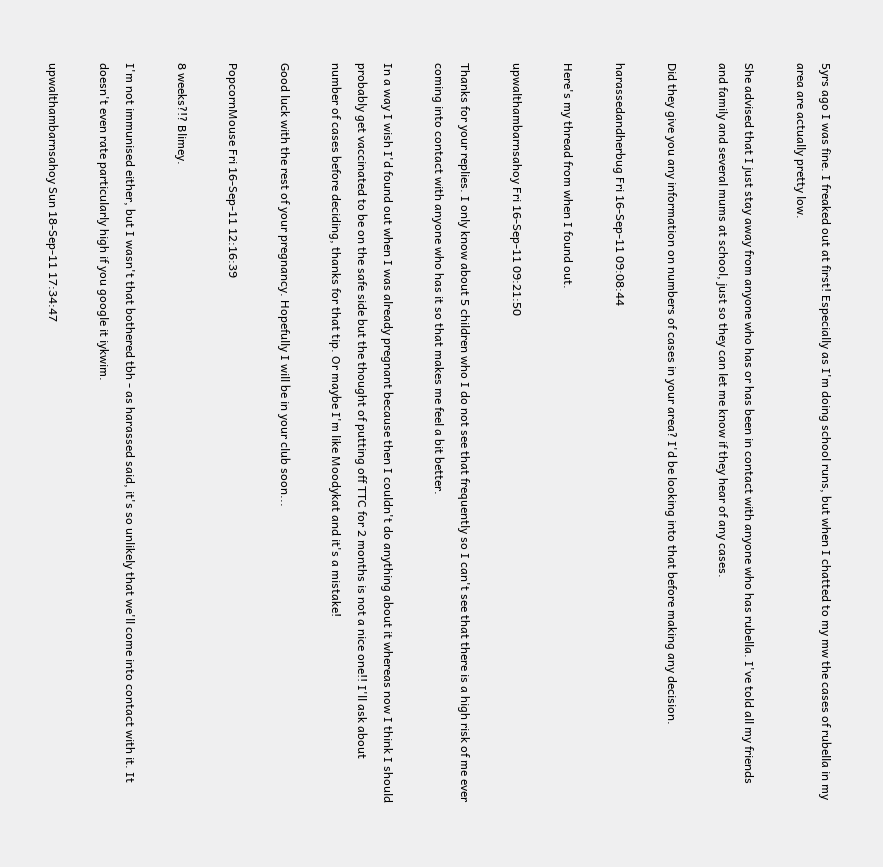5yrs ago I was fine. I freaked out at first! Especially as I'm doing school runs, but when I chatted to my mw the cases of rubella in my area are actually pretty low.

She advised that I just stay away from anyone who has or has been in contact with anyone who has rubella. I've told all my friends and family and several mums at school, just so they can let me know if they hear of any cases.

Did they give you any information on numbers of cases in your area? I'd be looking into that before making any decision.

harassedandherbug Fri 16-Sep-11 09:08:44

Here's my thread from when I found out.

upwalthambarnsahoy Fri 16-Sep-11 09:21:50

Thanks for your replies. I only know about 5 children who I do not see that frequently so I can't see that there is a high risk of me ever coming into contact with anyone who has it so that makes me feel a bit better.

In a way I wish I'd found out when I was already pregnant because then I couldn't do anything about it whereas now I think I should probably get vaccinated to be on the safe side but the thought of putting off TTC for 2 months is not a nice one!! I'll ask about number of cases before deciding, thanks for that tip. Or maybe I'm like Moodykat and it's a mistake!

Good luck with the rest of your pregnancy. Hopefully I will be in your club soon...

PopcornMouse Fri 16-Sep-11 12:16:39

8 weeks?!? Blimey.

I'm not immunised either, but I wasn't that bothered tbh - as harassed said, it's so unlikely that we'll come into contact with it. It doesn't even rate particularly high if you google it iykwim.

upwalthambarnsahoy Sun 18-Sep-11 17:34:47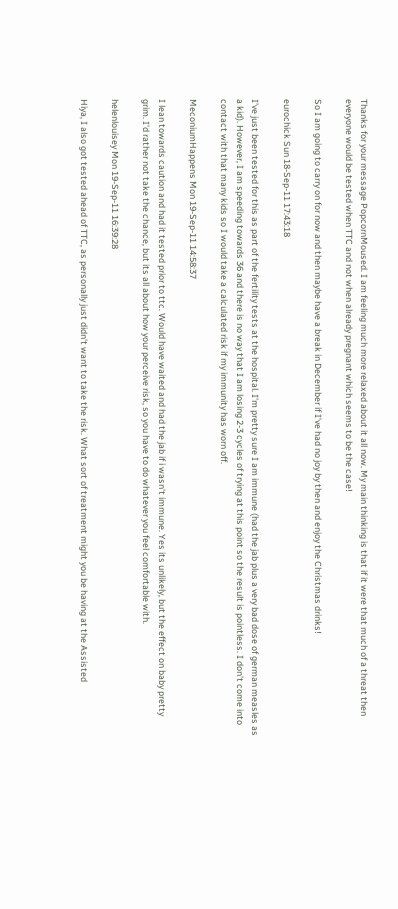Thanks for your message PopcornMoused. I am feeling much more relaxed about it all now. My main thinking is that if it were that much of a threat then everyone would be tested when TTC and not when already pregnant which seems to be the case!

So I am going to carry on for now and then maybe have a break in December if I've had no joy by then and enjoy the Christmas drinks!

eurochick Sun 18-Sep-11 17:43:18

I've just been tested for this as part of the fertility tests at the hospital. I'm pretty sure I am immune (had the jab plus a very bad dose of german measles as a kid). However, I am speeding towards 36 and there is no way that I am losing 2-3 cycles of trying at this point so the result is pointless. I don't come into contact with that many kids so I would take a calculated risk if my immunity has worn off.

MeconiumHappens Mon 19-Sep-11 14:58:37

I lean towards caution and had it tested prior to ttc. Would have waited and had the jab if i wasn't immune. Yes its unlikely, but the effect on baby pretty grim. I'd rather not take the chance, but its all about how your perceive risk, so you have to do whatever you feel comfortable with.

helenlouisey Mon 19-Sep-11 16:39:28

Hiya, I also got tested ahead of TTC, as personally just didn't want to take the risk. What sort of treatment might you be having at the Assisted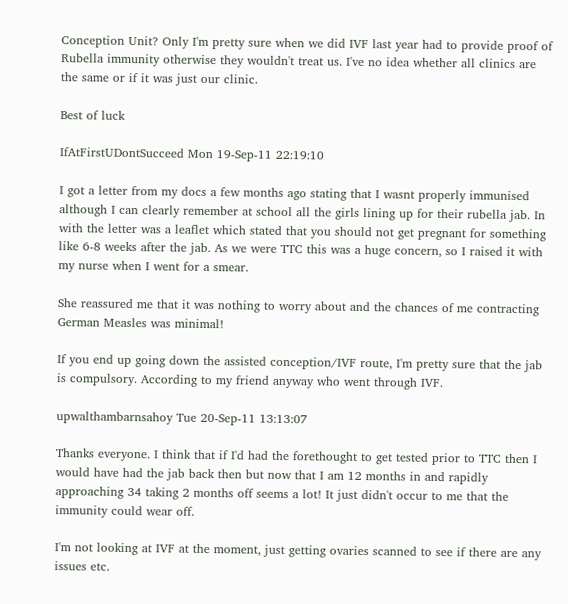Conception Unit? Only I'm pretty sure when we did IVF last year had to provide proof of Rubella immunity otherwise they wouldn't treat us. I've no idea whether all clinics are the same or if it was just our clinic.

Best of luck

IfAtFirstUDontSucceed Mon 19-Sep-11 22:19:10

I got a letter from my docs a few months ago stating that I wasnt properly immunised although I can clearly remember at school all the girls lining up for their rubella jab. In with the letter was a leaflet which stated that you should not get pregnant for something like 6-8 weeks after the jab. As we were TTC this was a huge concern, so I raised it with my nurse when I went for a smear.

She reassured me that it was nothing to worry about and the chances of me contracting German Measles was minimal!

If you end up going down the assisted conception/IVF route, I'm pretty sure that the jab is compulsory. According to my friend anyway who went through IVF.

upwalthambarnsahoy Tue 20-Sep-11 13:13:07

Thanks everyone. I think that if I'd had the forethought to get tested prior to TTC then I would have had the jab back then but now that I am 12 months in and rapidly approaching 34 taking 2 months off seems a lot! It just didn't occur to me that the immunity could wear off.

I'm not looking at IVF at the moment, just getting ovaries scanned to see if there are any issues etc.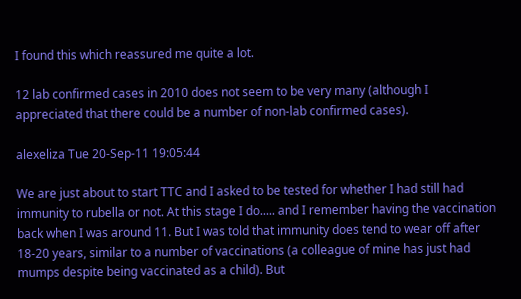I found this which reassured me quite a lot.

12 lab confirmed cases in 2010 does not seem to be very many (although I appreciated that there could be a number of non-lab confirmed cases).

alexeliza Tue 20-Sep-11 19:05:44

We are just about to start TTC and I asked to be tested for whether I had still had immunity to rubella or not. At this stage I do..... and I remember having the vaccination back when I was around 11. But I was told that immunity does tend to wear off after 18-20 years, similar to a number of vaccinations (a colleague of mine has just had mumps despite being vaccinated as a child). But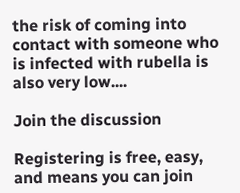the risk of coming into contact with someone who is infected with rubella is also very low....

Join the discussion

Registering is free, easy, and means you can join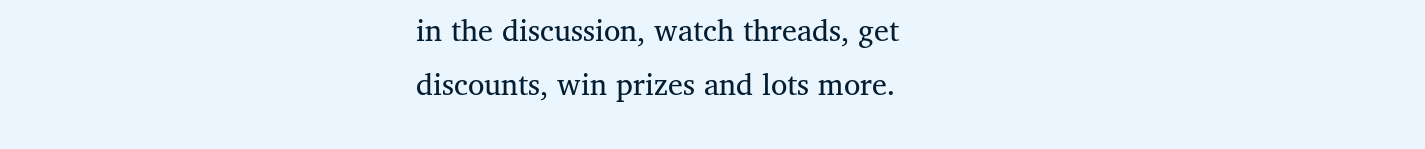in the discussion, watch threads, get discounts, win prizes and lots more.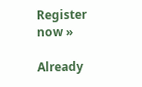Register now »

Already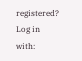registered? Log in with: